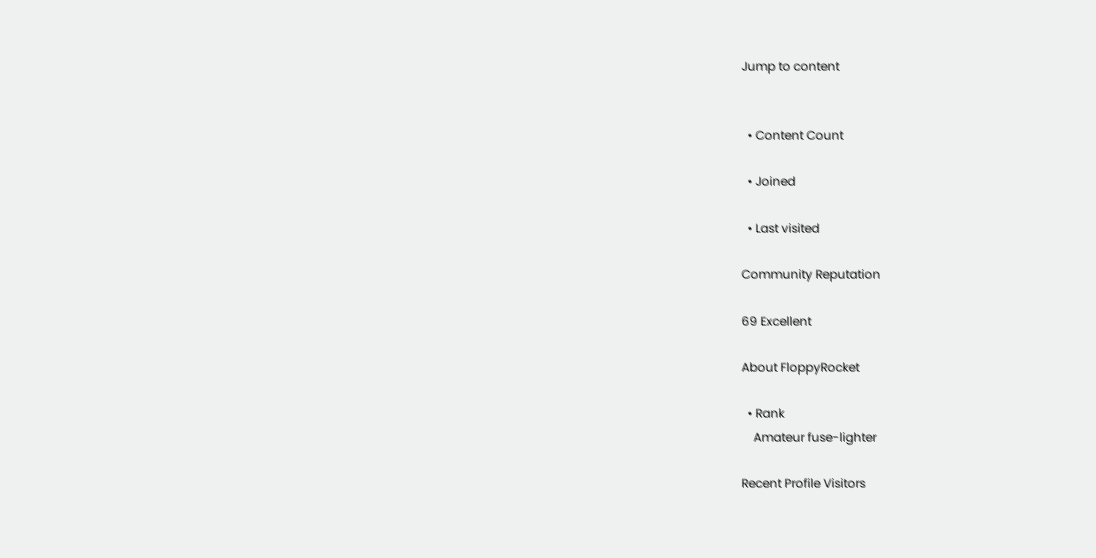Jump to content


  • Content Count

  • Joined

  • Last visited

Community Reputation

69 Excellent

About FloppyRocket

  • Rank
    Amateur fuse-lighter

Recent Profile Visitors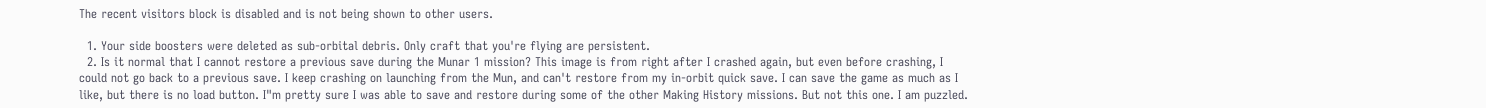The recent visitors block is disabled and is not being shown to other users.

  1. Your side boosters were deleted as sub-orbital debris. Only craft that you're flying are persistent.
  2. Is it normal that I cannot restore a previous save during the Munar 1 mission? This image is from right after I crashed again, but even before crashing, I could not go back to a previous save. I keep crashing on launching from the Mun, and can't restore from my in-orbit quick save. I can save the game as much as I like, but there is no load button. I"m pretty sure I was able to save and restore during some of the other Making History missions. But not this one. I am puzzled.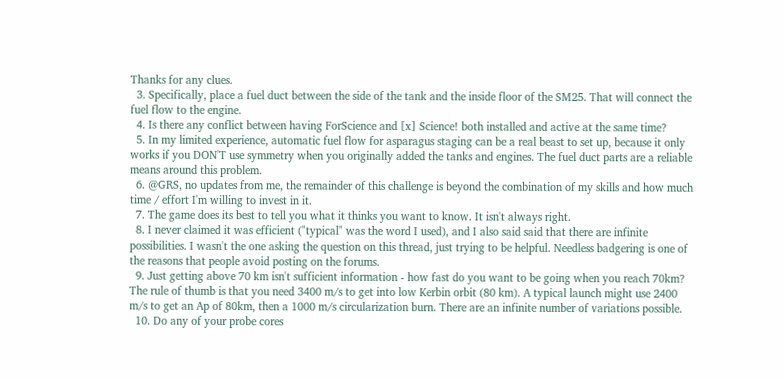Thanks for any clues.
  3. Specifically, place a fuel duct between the side of the tank and the inside floor of the SM25. That will connect the fuel flow to the engine.
  4. Is there any conflict between having ForScience and [x] Science! both installed and active at the same time?
  5. In my limited experience, automatic fuel flow for asparagus staging can be a real beast to set up, because it only works if you DON'T use symmetry when you originally added the tanks and engines. The fuel duct parts are a reliable means around this problem.
  6. @GRS, no updates from me, the remainder of this challenge is beyond the combination of my skills and how much time / effort I'm willing to invest in it.
  7. The game does its best to tell you what it thinks you want to know. It isn't always right.
  8. I never claimed it was efficient ("typical" was the word I used), and I also said said that there are infinite possibilities. I wasn't the one asking the question on this thread, just trying to be helpful. Needless badgering is one of the reasons that people avoid posting on the forums.
  9. Just getting above 70 km isn't sufficient information - how fast do you want to be going when you reach 70km? The rule of thumb is that you need 3400 m/s to get into low Kerbin orbit (80 km). A typical launch might use 2400 m/s to get an Ap of 80km, then a 1000 m/s circularization burn. There are an infinite number of variations possible.
  10. Do any of your probe cores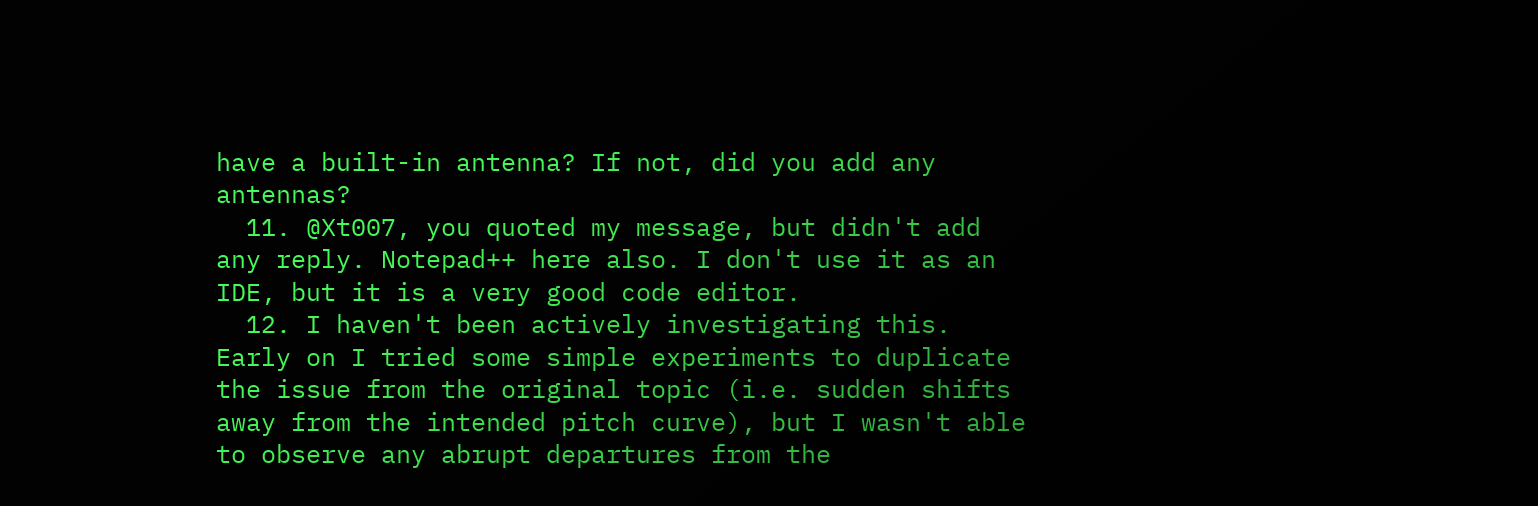have a built-in antenna? If not, did you add any antennas?
  11. @Xt007, you quoted my message, but didn't add any reply. Notepad++ here also. I don't use it as an IDE, but it is a very good code editor.
  12. I haven't been actively investigating this. Early on I tried some simple experiments to duplicate the issue from the original topic (i.e. sudden shifts away from the intended pitch curve), but I wasn't able to observe any abrupt departures from the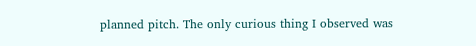planned pitch. The only curious thing I observed was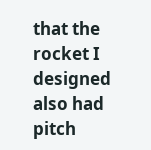that the rocket I designed also had pitch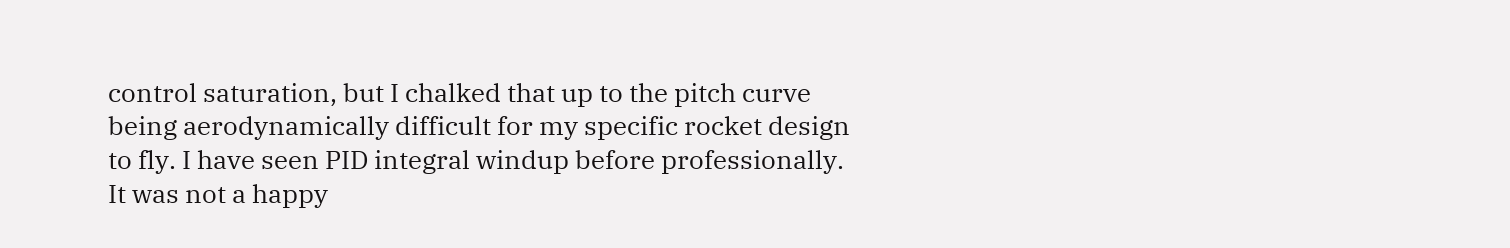control saturation, but I chalked that up to the pitch curve being aerodynamically difficult for my specific rocket design to fly. I have seen PID integral windup before professionally. It was not a happy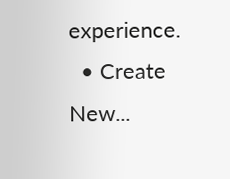experience.
  • Create New...